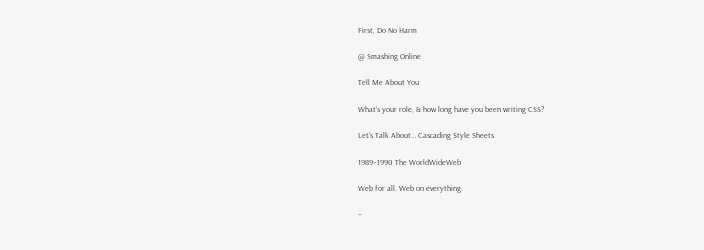First, Do No Harm

@ Smashing Online

Tell Me About You

What’s your role, & how long have you been writing CSS?

Let’s Talk About… Cascading Style Sheets

1989–1990 The WorldWideWeb

Web for all. Web on everything.

–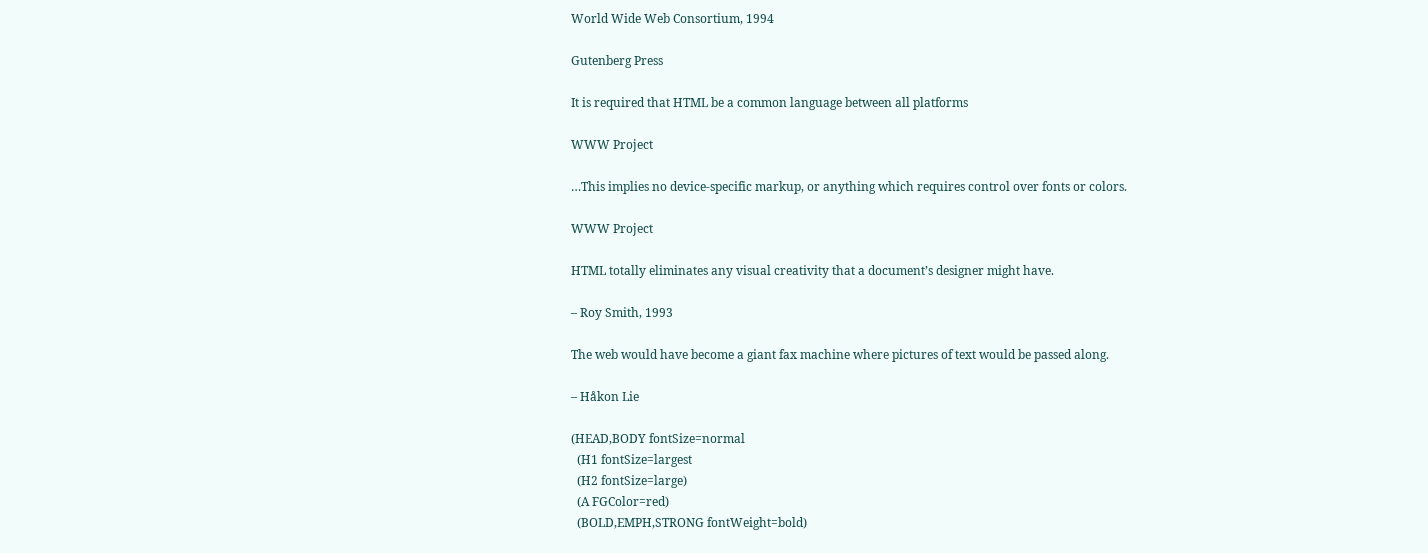World Wide Web Consortium, 1994

Gutenberg Press

It is required that HTML be a common language between all platforms

WWW Project

…This implies no device-specific markup, or anything which requires control over fonts or colors.

WWW Project

HTML totally eliminates any visual creativity that a document’s designer might have.

– Roy Smith, 1993

The web would have become a giant fax machine where pictures of text would be passed along.

– Håkon Lie

(HEAD,BODY fontSize=normal
  (H1 fontSize=largest
  (H2 fontSize=large)
  (A FGColor=red)
  (BOLD,EMPH,STRONG fontWeight=bold)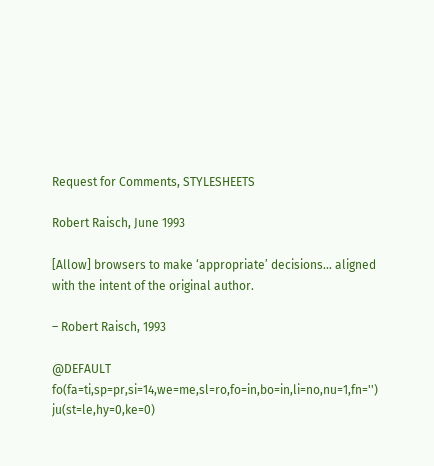Request for Comments, STYLESHEETS

Robert Raisch, June 1993

[Allow] browsers to make ‘appropriate’ decisions… aligned with the intent of the original author.

– Robert Raisch, 1993

@DEFAULT fo(fa=ti,sp=pr,si=14,we=me,sl=ro,fo=in,bo=in,li=no,nu=1,fn='')
ju(st=le,hy=0,ke=0)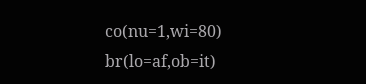co(nu=1,wi=80) br(lo=af,ob=it)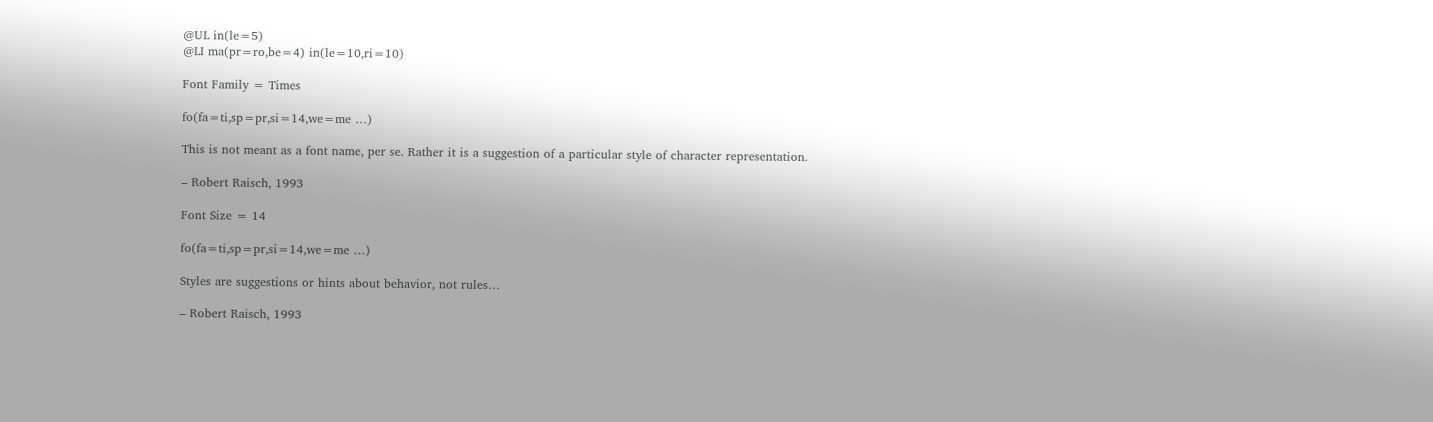@UL in(le=5)
@LI ma(pr=ro,be=4) in(le=10,ri=10)

Font Family = Times

fo(fa=ti,sp=pr,si=14,we=me …)

This is not meant as a font name, per se. Rather it is a suggestion of a particular style of character representation.

– Robert Raisch, 1993

Font Size = 14

fo(fa=ti,sp=pr,si=14,we=me …)

Styles are suggestions or hints about behavior, not rules…

– Robert Raisch, 1993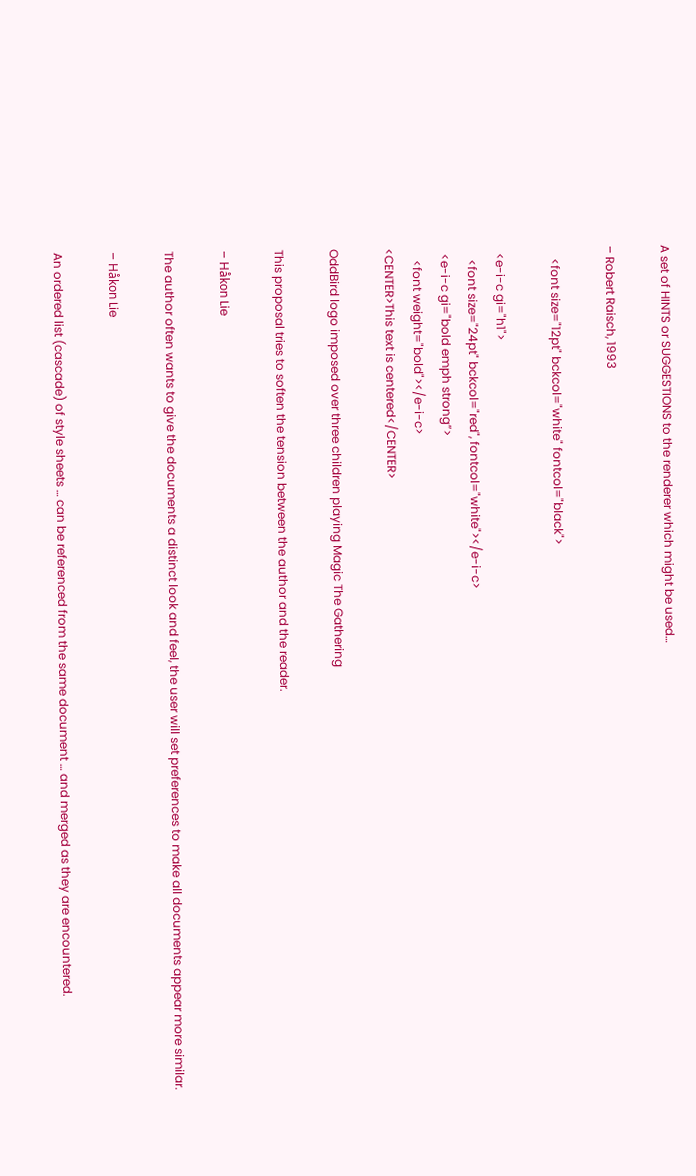A set of HINTS or SUGGESTIONS to the renderer which might be used…

– Robert Raisch, 1993

    <font size="12pt" bckcol="white" fontcol="black">

  <e-i-c gi="h1">
    <font size="24pt" bckcol="red", fontcol="white"></e-i-c>
  <e-i-c gi="bold emph strong”>
    <font weight="bold"></e-i-c>
<CENTER>This text is centered</CENTER>

OddBird logo imposed over three children playing Magic The Gathering

This proposal tries to soften the tension between the author and the reader.

– Håkon Lie

The author often wants to give the documents a distinct look and feel, the user will set preferences to make all documents appear more similar.

– Håkon Lie

An ordered list (cascade) of style sheets … can be referenced from the same document … and merged as they are encountered.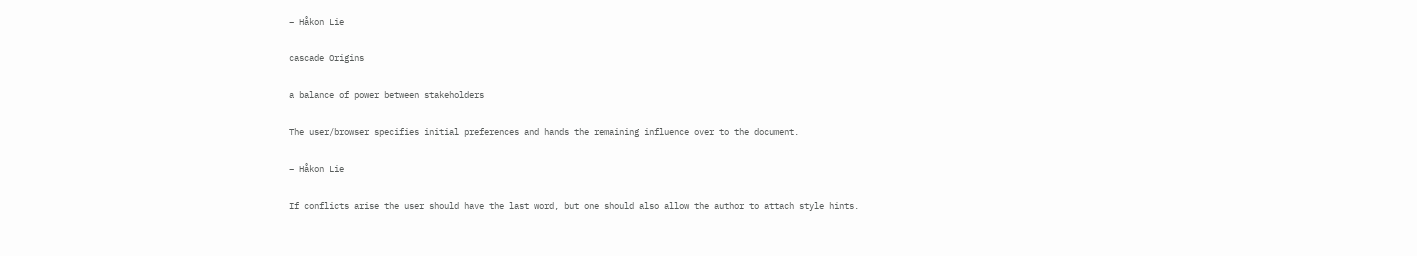– Håkon Lie

cascade Origins

a balance of power between stakeholders

The user/browser specifies initial preferences and hands the remaining influence over to the document.

– Håkon Lie

If conflicts arise the user should have the last word, but one should also allow the author to attach style hints.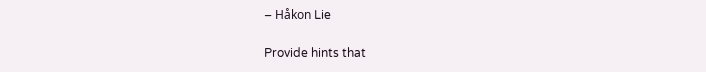– Håkon Lie

Provide hints that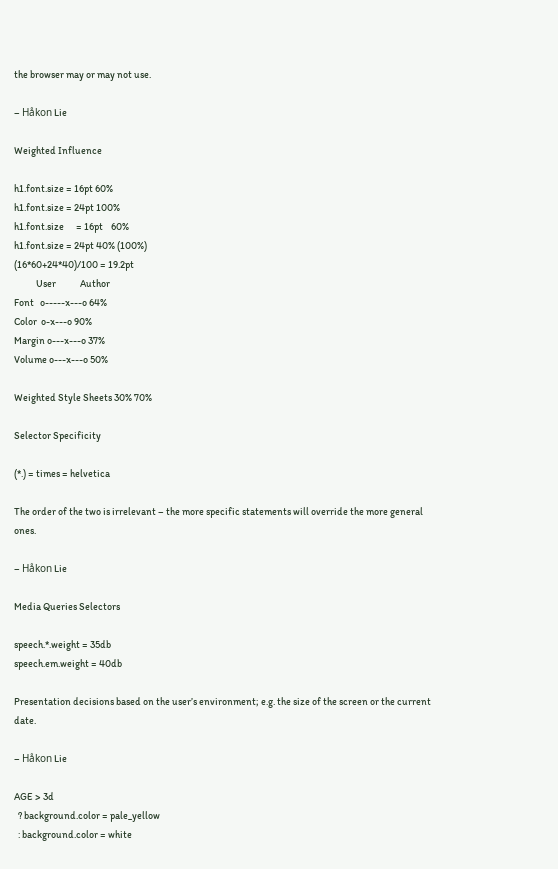the browser may or may not use.

– Håkon Lie

Weighted Influence

h1.font.size = 16pt 60%
h1.font.size = 24pt 100%
h1.font.size      = 16pt    60%
h1.font.size = 24pt 40% (100%)
(16*60+24*40)/100 = 19.2pt
           User            Author
Font   o-----x---o 64%
Color  o-x---o 90%
Margin o---x---o 37%
Volume o---x---o 50%

Weighted Style Sheets 30% 70%

Selector Specificity

(*.) = times = helvetica

The order of the two is irrelevant – the more specific statements will override the more general ones.

– Håkon Lie

Media Queries Selectors

speech.*.weight = 35db
speech.em.weight = 40db

Presentation decisions based on the user’s environment; e.g. the size of the screen or the current date.

– Håkon Lie

AGE > 3d
  ? background.color = pale_yellow
  : background.color = white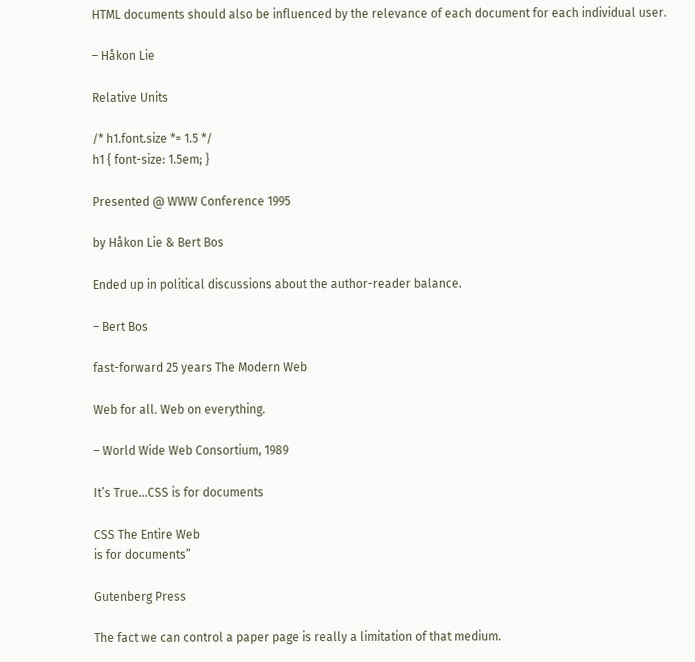HTML documents should also be influenced by the relevance of each document for each individual user.

– Håkon Lie

Relative Units

/* h1.font.size *= 1.5 */
h1 { font-size: 1.5em; }

Presented @ WWW Conference 1995

by Håkon Lie & Bert Bos

Ended up in political discussions about the author-reader balance.

– Bert Bos

fast-forward 25 years The Modern Web

Web for all. Web on everything.

– World Wide Web Consortium, 1989

It’s True…CSS is for documents

CSS The Entire Web
is for documents”

Gutenberg Press

The fact we can control a paper page is really a limitation of that medium.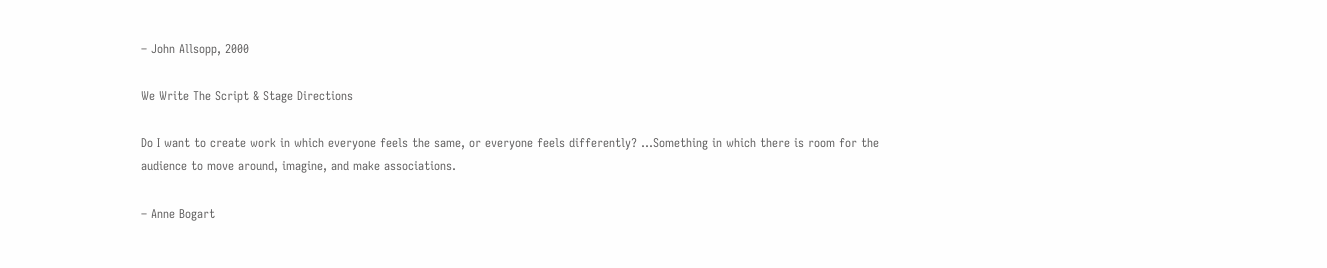– John Allsopp, 2000

We Write The Script & Stage Directions

Do I want to create work in which everyone feels the same, or everyone feels differently? …Something in which there is room for the audience to move around, imagine, and make associations.

– Anne Bogart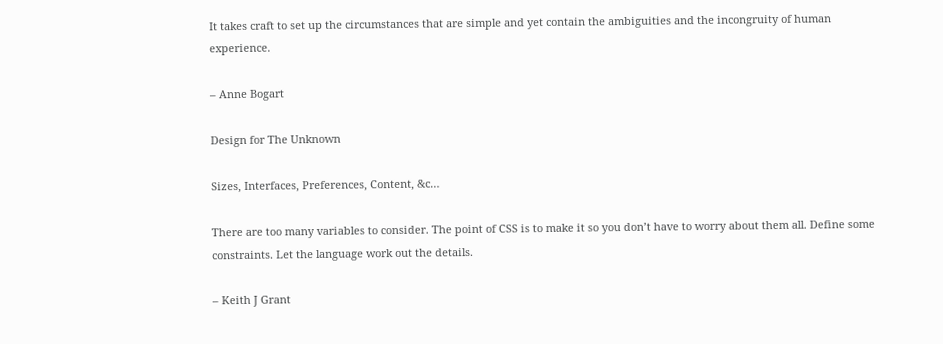It takes craft to set up the circumstances that are simple and yet contain the ambiguities and the incongruity of human experience.

– Anne Bogart

Design for The Unknown

Sizes, Interfaces, Preferences, Content, &c…

There are too many variables to consider. The point of CSS is to make it so you don’t have to worry about them all. Define some constraints. Let the language work out the details.

– Keith J Grant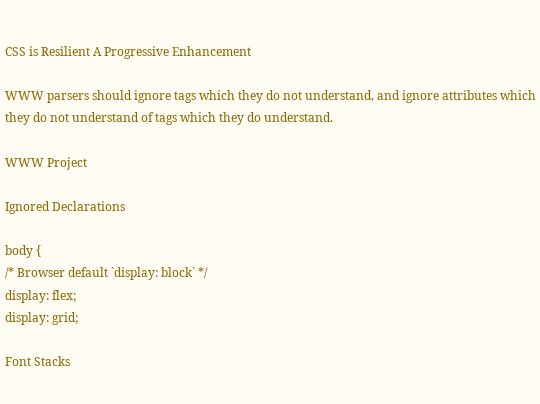CSS is Resilient A Progressive Enhancement

WWW parsers should ignore tags which they do not understand, and ignore attributes which they do not understand of tags which they do understand.

WWW Project

Ignored Declarations

body {
/* Browser default `display: block` */
display: flex;
display: grid;

Font Stacks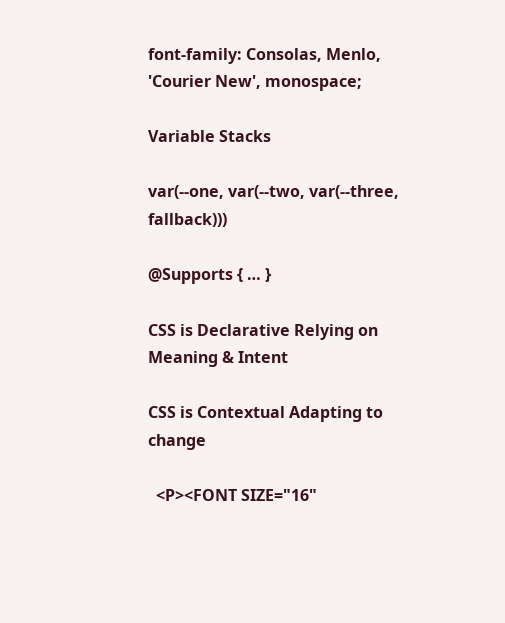font-family: Consolas, Menlo, 'Courier New', monospace;

Variable Stacks

var(--one, var(--two, var(--three, fallback)))

@Supports { … }

CSS is Declarative Relying on Meaning & Intent

CSS is Contextual Adapting to change

  <P><FONT SIZE="16"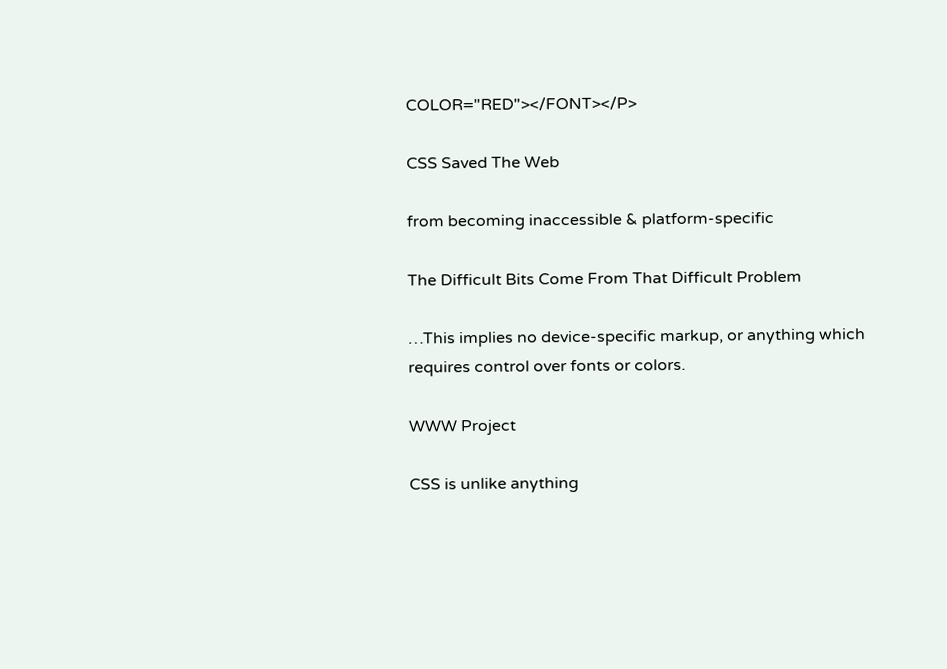COLOR="RED"></FONT></P>

CSS Saved The Web

from becoming inaccessible & platform-specific

The Difficult Bits Come From That Difficult Problem

…This implies no device-specific markup, or anything which requires control over fonts or colors.

WWW Project

CSS is unlike anything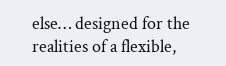else… designed for the realities of a flexible,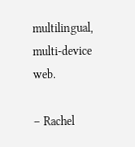multilingual, multi-device web.

– Rachel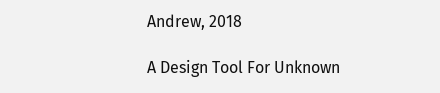Andrew, 2018

A Design Tool For Unknown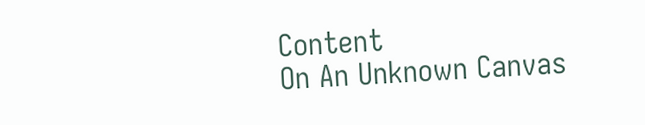Content
On An Unknown Canvas